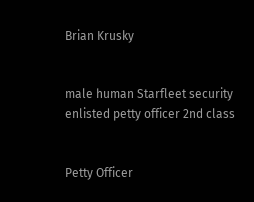Brian Krusky


male human Starfleet security enlisted petty officer 2nd class


Petty Officer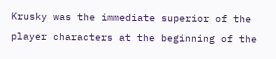Krusky was the immediate superior of the player characters at the beginning of the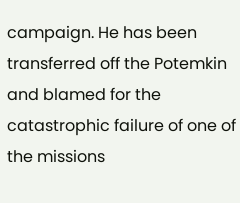campaign. He has been transferred off the Potemkin and blamed for the catastrophic failure of one of the missions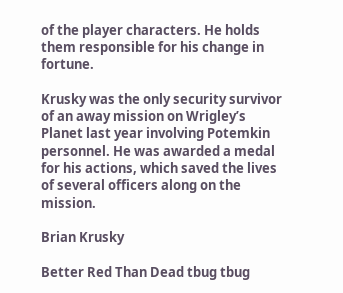of the player characters. He holds them responsible for his change in fortune.

Krusky was the only security survivor of an away mission on Wrigley’s Planet last year involving Potemkin personnel. He was awarded a medal for his actions, which saved the lives of several officers along on the mission.

Brian Krusky

Better Red Than Dead tbug tbug